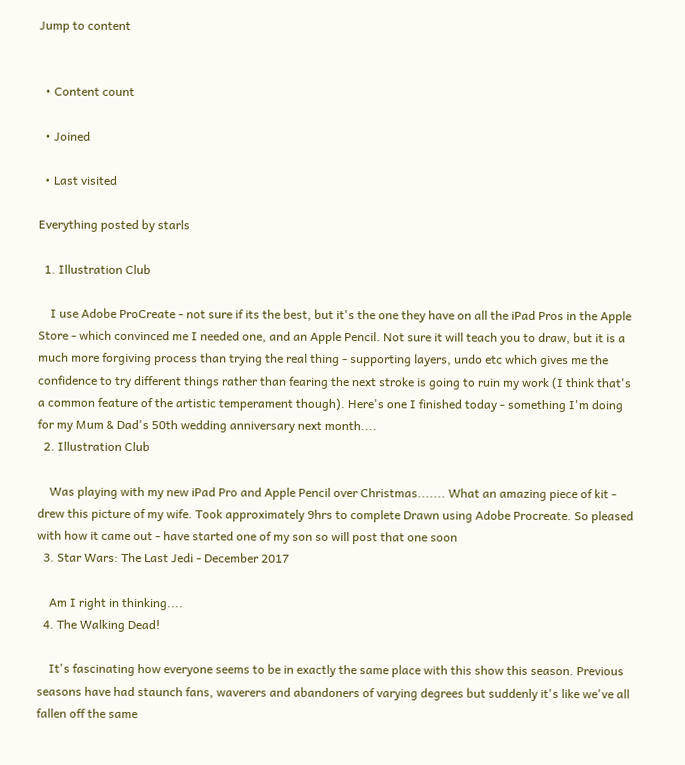Jump to content


  • Content count

  • Joined

  • Last visited

Everything posted by starls

  1. Illustration Club

    I use Adobe ProCreate - not sure if its the best, but it's the one they have on all the iPad Pros in the Apple Store - which convinced me I needed one, and an Apple Pencil. Not sure it will teach you to draw, but it is a much more forgiving process than trying the real thing - supporting layers, undo etc which gives me the confidence to try different things rather than fearing the next stroke is going to ruin my work (I think that's a common feature of the artistic temperament though). Here's one I finished today - something I'm doing for my Mum & Dad's 50th wedding anniversary next month....
  2. Illustration Club

    Was playing with my new iPad Pro and Apple Pencil over Christmas....... What an amazing piece of kit - drew this picture of my wife. Took approximately 9hrs to complete Drawn using Adobe Procreate. So pleased with how it came out - have started one of my son so will post that one soon
  3. Star Wars: The Last Jedi - December 2017

    Am I right in thinking....
  4. The Walking Dead!

    It's fascinating how everyone seems to be in exactly the same place with this show this season. Previous seasons have had staunch fans, waverers and abandoners of varying degrees but suddenly it's like we've all fallen off the same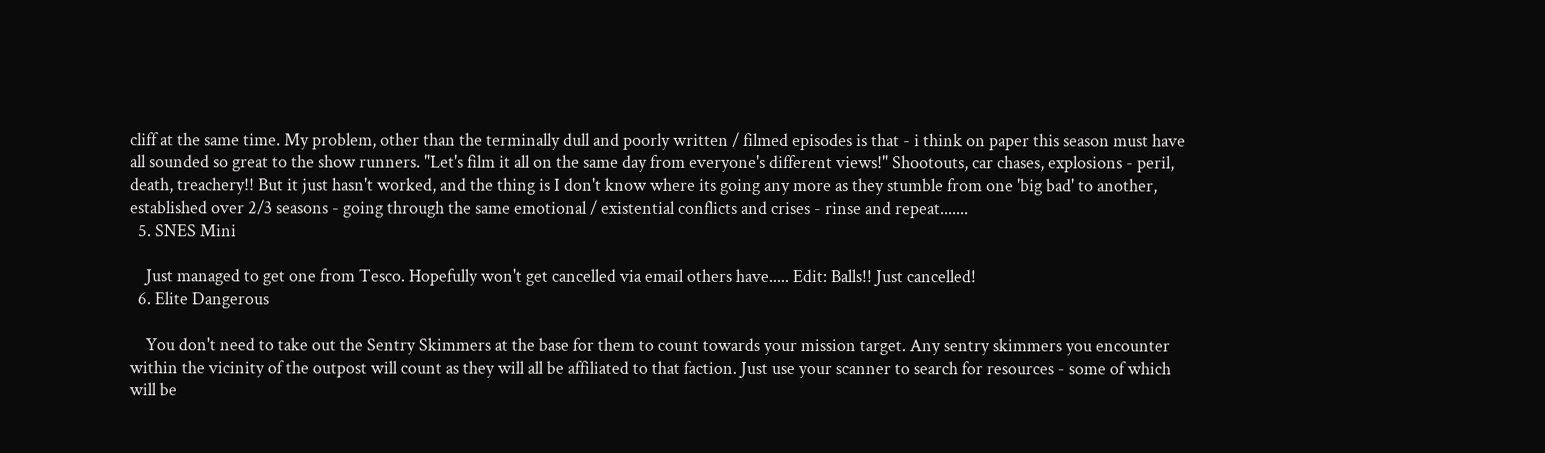cliff at the same time. My problem, other than the terminally dull and poorly written / filmed episodes is that - i think on paper this season must have all sounded so great to the show runners. "Let's film it all on the same day from everyone's different views!" Shootouts, car chases, explosions - peril, death, treachery!! But it just hasn't worked, and the thing is I don't know where its going any more as they stumble from one 'big bad' to another, established over 2/3 seasons - going through the same emotional / existential conflicts and crises - rinse and repeat.......
  5. SNES Mini

    Just managed to get one from Tesco. Hopefully won't get cancelled via email others have..... Edit: Balls!! Just cancelled!
  6. Elite Dangerous

    You don't need to take out the Sentry Skimmers at the base for them to count towards your mission target. Any sentry skimmers you encounter within the vicinity of the outpost will count as they will all be affiliated to that faction. Just use your scanner to search for resources - some of which will be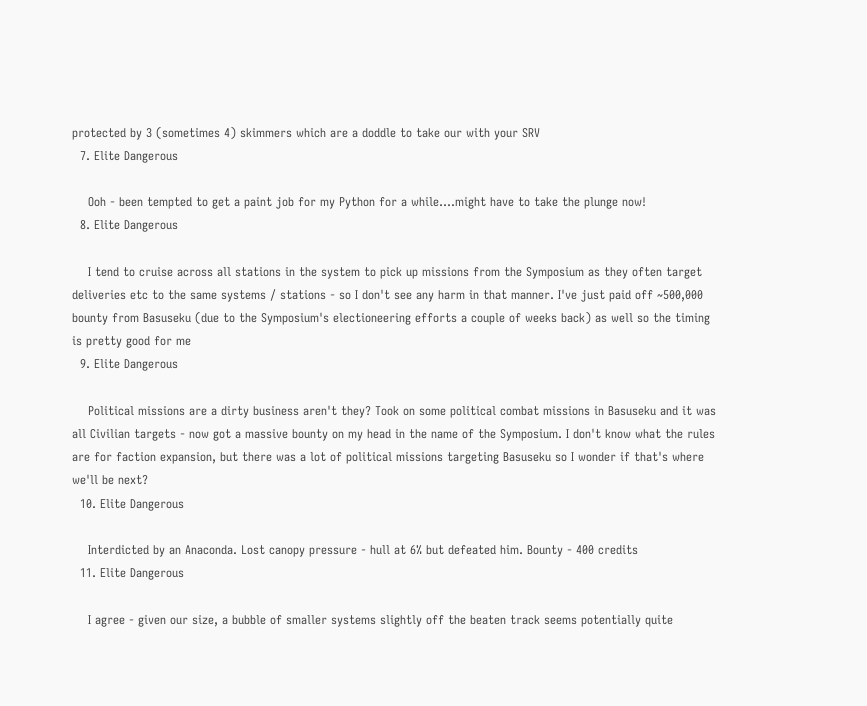protected by 3 (sometimes 4) skimmers which are a doddle to take our with your SRV
  7. Elite Dangerous

    Ooh - been tempted to get a paint job for my Python for a while....might have to take the plunge now!
  8. Elite Dangerous

    I tend to cruise across all stations in the system to pick up missions from the Symposium as they often target deliveries etc to the same systems / stations - so I don't see any harm in that manner. I've just paid off ~500,000 bounty from Basuseku (due to the Symposium's electioneering efforts a couple of weeks back) as well so the timing is pretty good for me
  9. Elite Dangerous

    Political missions are a dirty business aren't they? Took on some political combat missions in Basuseku and it was all Civilian targets - now got a massive bounty on my head in the name of the Symposium. I don't know what the rules are for faction expansion, but there was a lot of political missions targeting Basuseku so I wonder if that's where we'll be next?
  10. Elite Dangerous

    Interdicted by an Anaconda. Lost canopy pressure - hull at 6% but defeated him. Bounty - 400 credits
  11. Elite Dangerous

    I agree - given our size, a bubble of smaller systems slightly off the beaten track seems potentially quite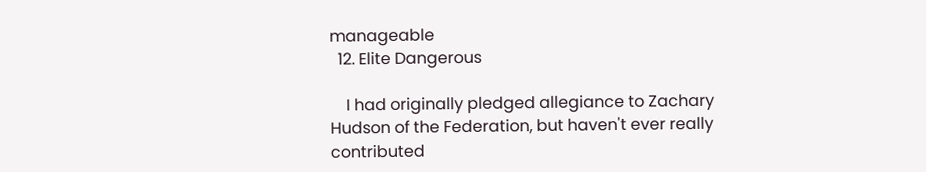manageable
  12. Elite Dangerous

    I had originally pledged allegiance to Zachary Hudson of the Federation, but haven't ever really contributed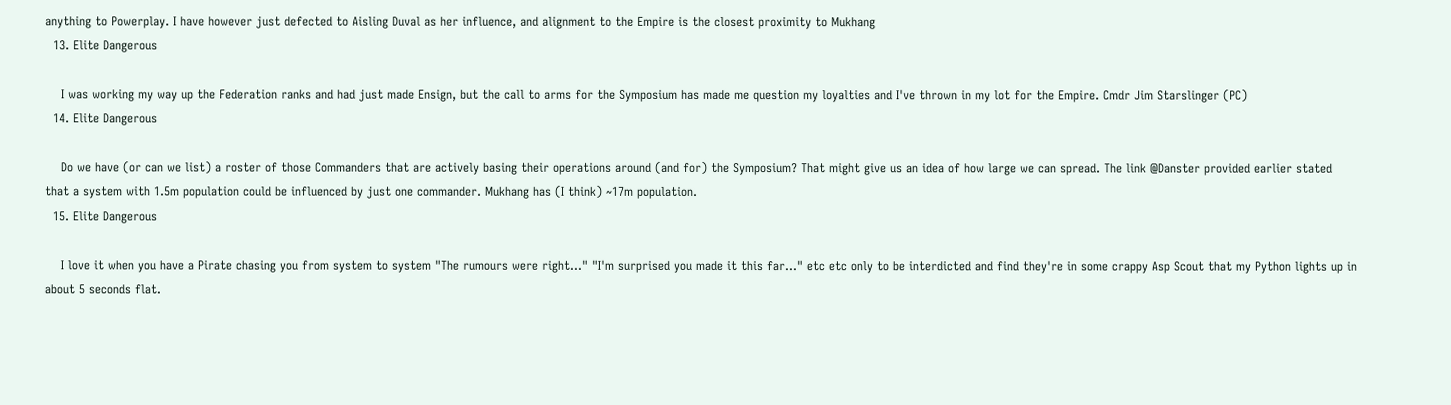anything to Powerplay. I have however just defected to Aisling Duval as her influence, and alignment to the Empire is the closest proximity to Mukhang
  13. Elite Dangerous

    I was working my way up the Federation ranks and had just made Ensign, but the call to arms for the Symposium has made me question my loyalties and I've thrown in my lot for the Empire. Cmdr Jim Starslinger (PC)
  14. Elite Dangerous

    Do we have (or can we list) a roster of those Commanders that are actively basing their operations around (and for) the Symposium? That might give us an idea of how large we can spread. The link @Danster provided earlier stated that a system with 1.5m population could be influenced by just one commander. Mukhang has (I think) ~17m population.
  15. Elite Dangerous

    I love it when you have a Pirate chasing you from system to system "The rumours were right..." "I'm surprised you made it this far..." etc etc only to be interdicted and find they're in some crappy Asp Scout that my Python lights up in about 5 seconds flat.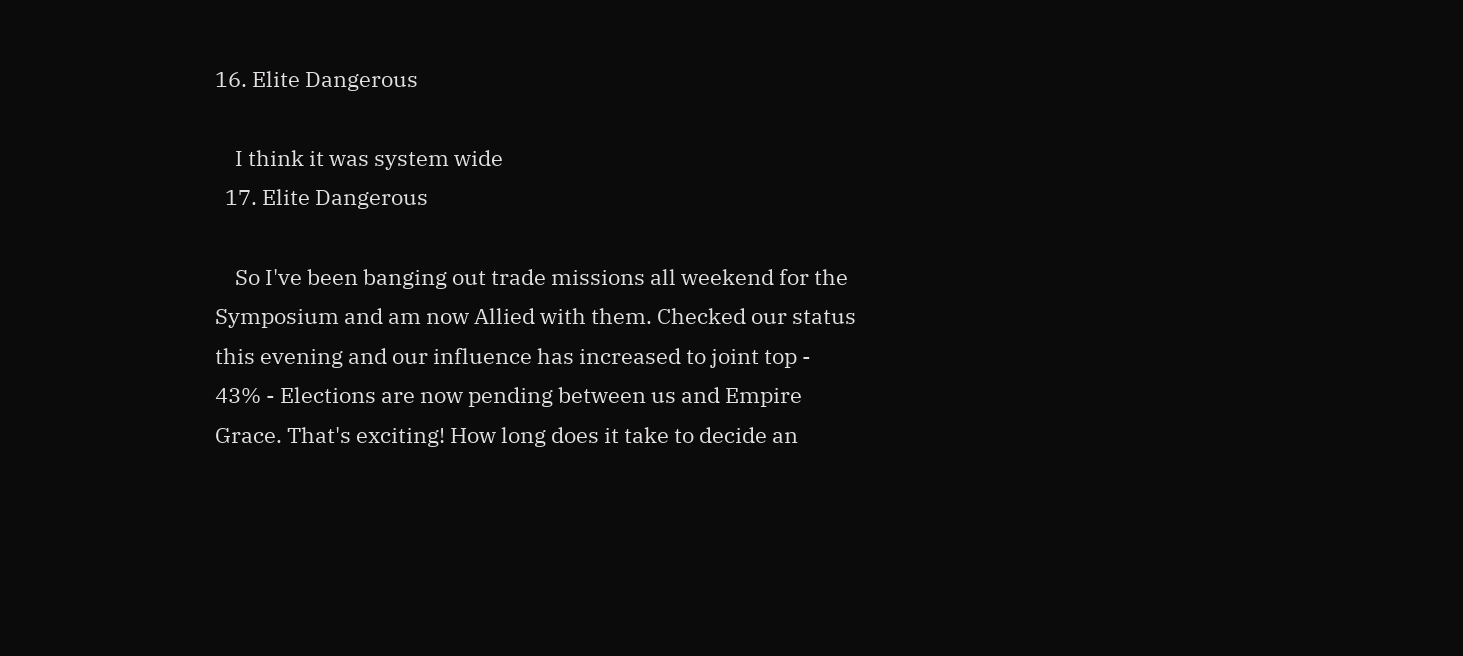16. Elite Dangerous

    I think it was system wide
  17. Elite Dangerous

    So I've been banging out trade missions all weekend for the Symposium and am now Allied with them. Checked our status this evening and our influence has increased to joint top - 43% - Elections are now pending between us and Empire Grace. That's exciting! How long does it take to decide an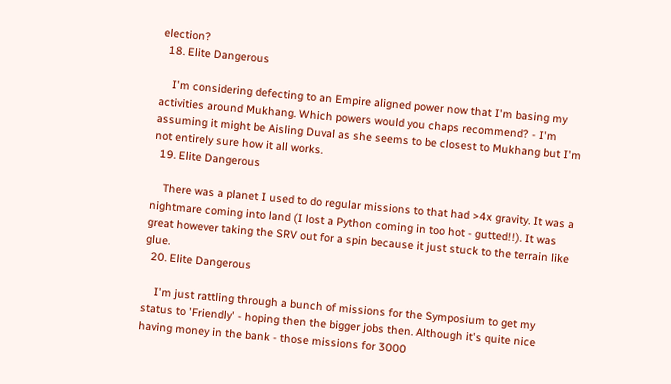election?
  18. Elite Dangerous

    I'm considering defecting to an Empire aligned power now that I'm basing my activities around Mukhang. Which powers would you chaps recommend? - I'm assuming it might be Aisling Duval as she seems to be closest to Mukhang but I'm not entirely sure how it all works.
  19. Elite Dangerous

    There was a planet I used to do regular missions to that had >4x gravity. It was a nightmare coming into land (I lost a Python coming in too hot - gutted!!). It was great however taking the SRV out for a spin because it just stuck to the terrain like glue.
  20. Elite Dangerous

    I'm just rattling through a bunch of missions for the Symposium to get my status to 'Friendly' - hoping then the bigger jobs then. Although it's quite nice having money in the bank - those missions for 3000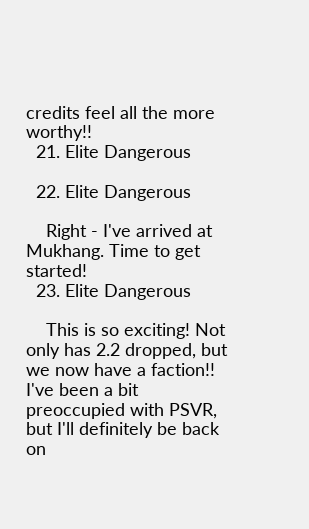credits feel all the more worthy!!
  21. Elite Dangerous

  22. Elite Dangerous

    Right - I've arrived at Mukhang. Time to get started!
  23. Elite Dangerous

    This is so exciting! Not only has 2.2 dropped, but we now have a faction!! I've been a bit preoccupied with PSVR, but I'll definitely be back on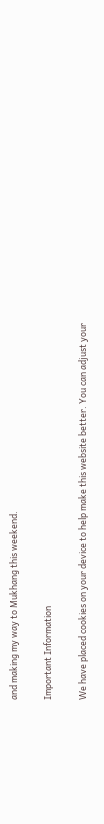and making my way to Mukhang this weekend.

Important Information

We have placed cookies on your device to help make this website better. You can adjust your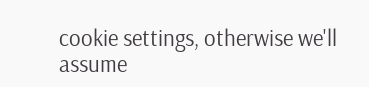cookie settings, otherwise we'll assume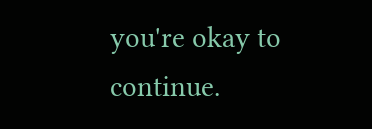you're okay to continue.